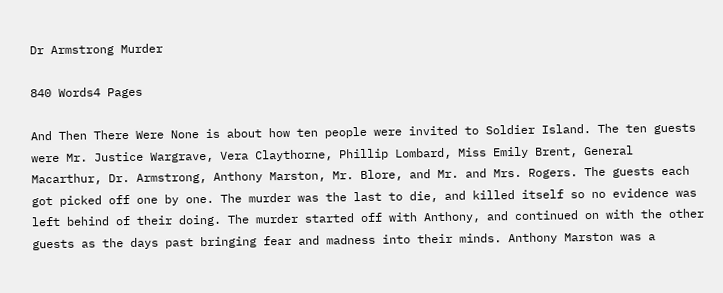Dr Armstrong Murder

840 Words4 Pages

And Then There Were None is about how ten people were invited to Soldier Island. The ten guests were Mr. Justice Wargrave, Vera Claythorne, Phillip Lombard, Miss Emily Brent, General Macarthur, Dr. Armstrong, Anthony Marston, Mr. Blore, and Mr. and Mrs. Rogers. The guests each got picked off one by one. The murder was the last to die, and killed itself so no evidence was left behind of their doing. The murder started off with Anthony, and continued on with the other guests as the days past bringing fear and madness into their minds. Anthony Marston was a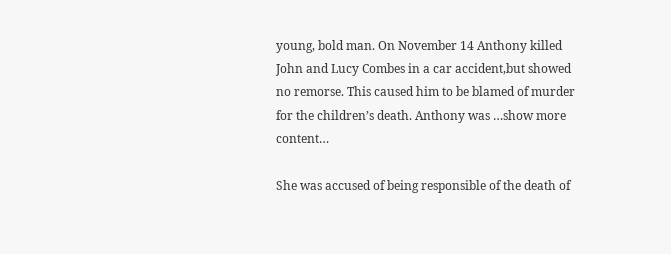young, bold man. On November 14 Anthony killed John and Lucy Combes in a car accident,but showed no remorse. This caused him to be blamed of murder for the children’s death. Anthony was …show more content…

She was accused of being responsible of the death of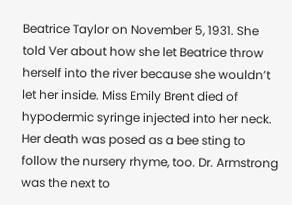Beatrice Taylor on November 5, 1931. She told Ver about how she let Beatrice throw herself into the river because she wouldn’t let her inside. Miss Emily Brent died of hypodermic syringe injected into her neck. Her death was posed as a bee sting to follow the nursery rhyme, too. Dr. Armstrong was the next to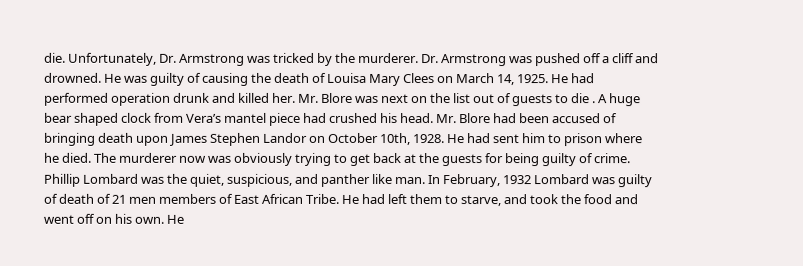die. Unfortunately, Dr. Armstrong was tricked by the murderer. Dr. Armstrong was pushed off a cliff and drowned. He was guilty of causing the death of Louisa Mary Clees on March 14, 1925. He had performed operation drunk and killed her. Mr. Blore was next on the list out of guests to die . A huge bear shaped clock from Vera’s mantel piece had crushed his head. Mr. Blore had been accused of bringing death upon James Stephen Landor on October 10th, 1928. He had sent him to prison where he died. The murderer now was obviously trying to get back at the guests for being guilty of crime. Phillip Lombard was the quiet, suspicious, and panther like man. In February, 1932 Lombard was guilty of death of 21 men members of East African Tribe. He had left them to starve, and took the food and went off on his own. He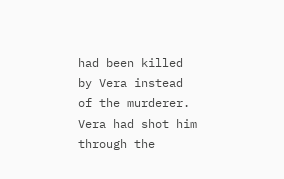had been killed by Vera instead of the murderer. Vera had shot him through the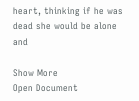heart, thinking if he was dead she would be alone and

Show More
Open Document